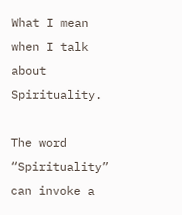What I mean when I talk about Spirituality.

The word “Spirituality” can invoke a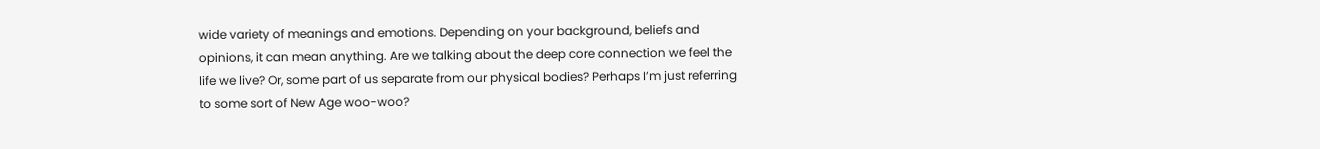wide variety of meanings and emotions. Depending on your background, beliefs and opinions, it can mean anything. Are we talking about the deep core connection we feel the life we live? Or, some part of us separate from our physical bodies? Perhaps I’m just referring to some sort of New Age woo-woo?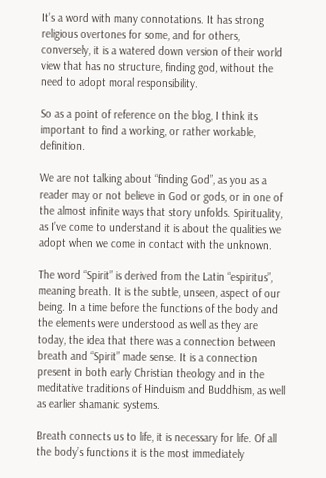It’s a word with many connotations. It has strong religious overtones for some, and for others, conversely, it is a watered down version of their world view that has no structure, finding god, without the need to adopt moral responsibility.

So as a point of reference on the blog, I think its important to find a working, or rather workable, definition.

We are not talking about “finding God”, as you as a reader may or not believe in God or gods, or in one of the almost infinite ways that story unfolds. Spirituality, as I’ve come to understand it is about the qualities we adopt when we come in contact with the unknown.

The word “Spirit” is derived from the Latin “espiritus”, meaning breath. It is the subtle, unseen, aspect of our being. In a time before the functions of the body and the elements were understood as well as they are today, the idea that there was a connection between breath and “Spirit” made sense. It is a connection present in both early Christian theology and in the meditative traditions of Hinduism and Buddhism, as well as earlier shamanic systems.

Breath connects us to life, it is necessary for life. Of all the body’s functions it is the most immediately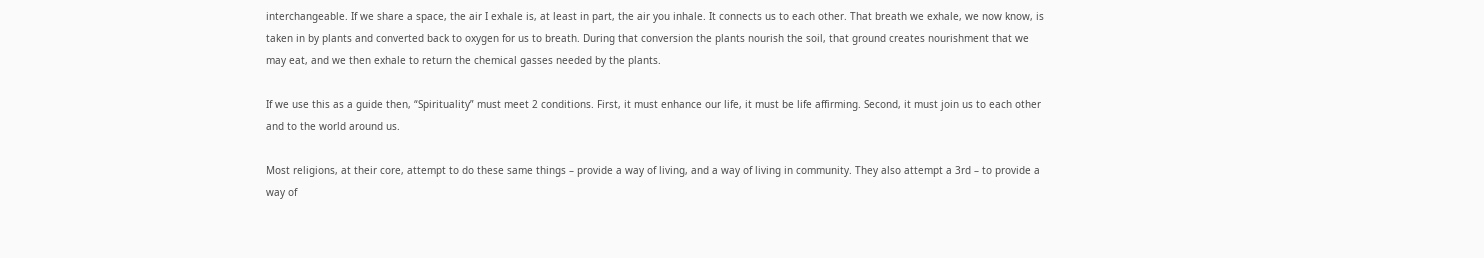interchangeable. If we share a space, the air I exhale is, at least in part, the air you inhale. It connects us to each other. That breath we exhale, we now know, is taken in by plants and converted back to oxygen for us to breath. During that conversion the plants nourish the soil, that ground creates nourishment that we may eat, and we then exhale to return the chemical gasses needed by the plants.

If we use this as a guide then, “Spirituality” must meet 2 conditions. First, it must enhance our life, it must be life affirming. Second, it must join us to each other and to the world around us.

Most religions, at their core, attempt to do these same things – provide a way of living, and a way of living in community. They also attempt a 3rd – to provide a way of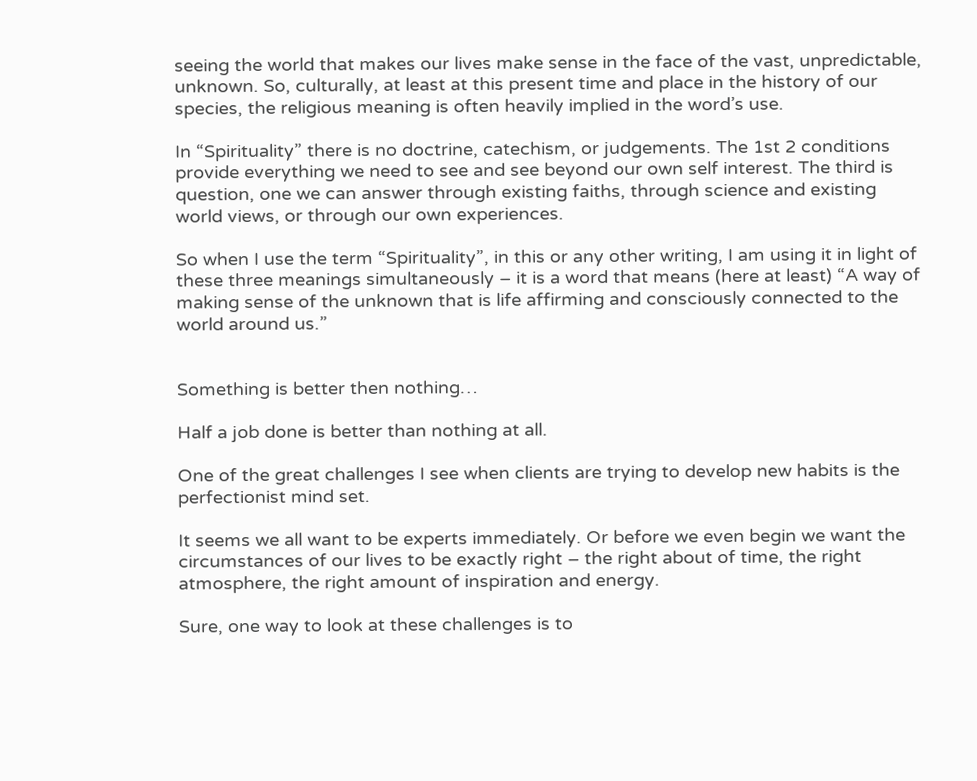seeing the world that makes our lives make sense in the face of the vast, unpredictable, unknown. So, culturally, at least at this present time and place in the history of our species, the religious meaning is often heavily implied in the word’s use.

In “Spirituality” there is no doctrine, catechism, or judgements. The 1st 2 conditions provide everything we need to see and see beyond our own self interest. The third is question, one we can answer through existing faiths, through science and existing world views, or through our own experiences.

So when I use the term “Spirituality”, in this or any other writing, I am using it in light of these three meanings simultaneously – it is a word that means (here at least) “A way of making sense of the unknown that is life affirming and consciously connected to the world around us.”


Something is better then nothing…

Half a job done is better than nothing at all.

One of the great challenges I see when clients are trying to develop new habits is the perfectionist mind set.

It seems we all want to be experts immediately. Or before we even begin we want the circumstances of our lives to be exactly right – the right about of time, the right atmosphere, the right amount of inspiration and energy.

Sure, one way to look at these challenges is to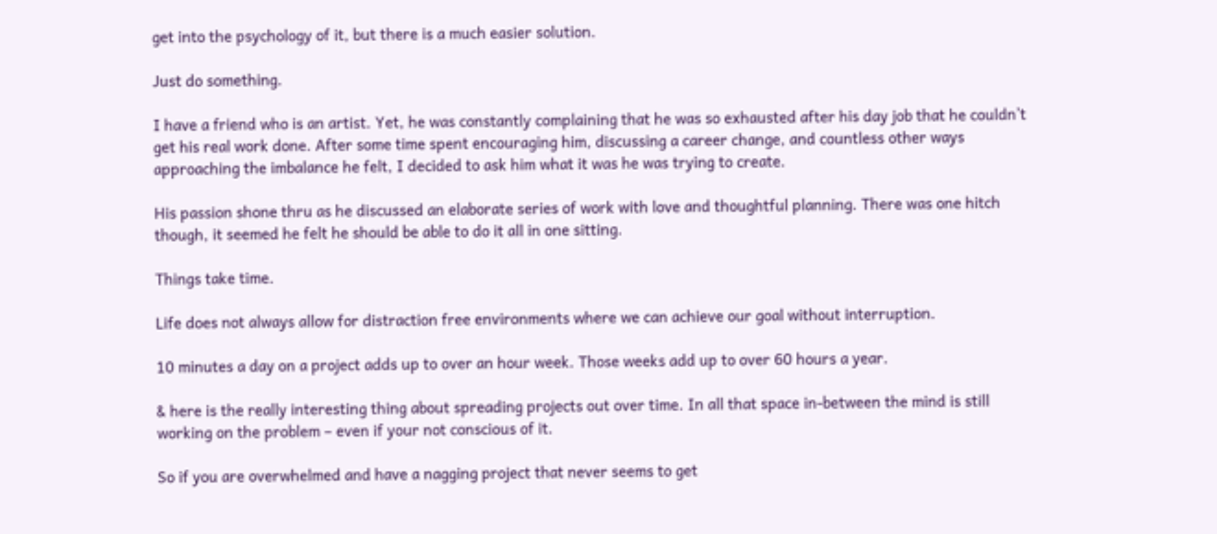get into the psychology of it, but there is a much easier solution.

Just do something.

I have a friend who is an artist. Yet, he was constantly complaining that he was so exhausted after his day job that he couldn’t get his real work done. After some time spent encouraging him, discussing a career change, and countless other ways approaching the imbalance he felt, I decided to ask him what it was he was trying to create.

His passion shone thru as he discussed an elaborate series of work with love and thoughtful planning. There was one hitch though, it seemed he felt he should be able to do it all in one sitting.

Things take time.

Life does not always allow for distraction free environments where we can achieve our goal without interruption.

10 minutes a day on a project adds up to over an hour week. Those weeks add up to over 60 hours a year.

& here is the really interesting thing about spreading projects out over time. In all that space in-between the mind is still working on the problem – even if your not conscious of it.

So if you are overwhelmed and have a nagging project that never seems to get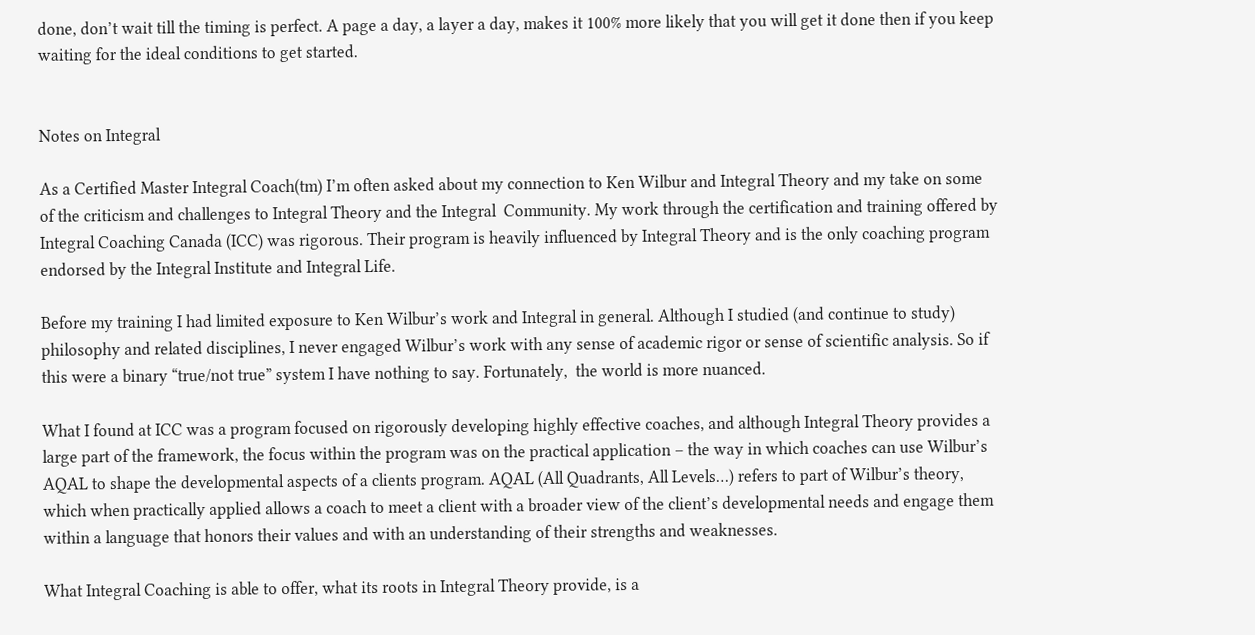done, don’t wait till the timing is perfect. A page a day, a layer a day, makes it 100% more likely that you will get it done then if you keep waiting for the ideal conditions to get started.


Notes on Integral

As a Certified Master Integral Coach(tm) I’m often asked about my connection to Ken Wilbur and Integral Theory and my take on some of the criticism and challenges to Integral Theory and the Integral  Community. My work through the certification and training offered by Integral Coaching Canada (ICC) was rigorous. Their program is heavily influenced by Integral Theory and is the only coaching program endorsed by the Integral Institute and Integral Life.

Before my training I had limited exposure to Ken Wilbur’s work and Integral in general. Although I studied (and continue to study) philosophy and related disciplines, I never engaged Wilbur’s work with any sense of academic rigor or sense of scientific analysis. So if this were a binary “true/not true” system I have nothing to say. Fortunately,  the world is more nuanced.

What I found at ICC was a program focused on rigorously developing highly effective coaches, and although Integral Theory provides a large part of the framework, the focus within the program was on the practical application – the way in which coaches can use Wilbur’s AQAL to shape the developmental aspects of a clients program. AQAL (All Quadrants, All Levels…) refers to part of Wilbur’s theory, which when practically applied allows a coach to meet a client with a broader view of the client’s developmental needs and engage them within a language that honors their values and with an understanding of their strengths and weaknesses.

What Integral Coaching is able to offer, what its roots in Integral Theory provide, is a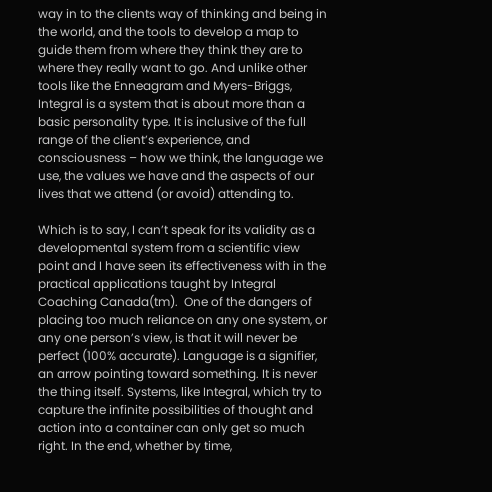way in to the clients way of thinking and being in the world, and the tools to develop a map to guide them from where they think they are to where they really want to go. And unlike other tools like the Enneagram and Myers-Briggs, Integral is a system that is about more than a basic personality type. It is inclusive of the full range of the client’s experience, and consciousness – how we think, the language we use, the values we have and the aspects of our lives that we attend (or avoid) attending to.

Which is to say, I can’t speak for its validity as a developmental system from a scientific view point and I have seen its effectiveness with in the practical applications taught by Integral Coaching Canada(tm).  One of the dangers of placing too much reliance on any one system, or any one person’s view, is that it will never be perfect (100% accurate). Language is a signifier, an arrow pointing toward something. It is never the thing itself. Systems, like Integral, which try to capture the infinite possibilities of thought and action into a container can only get so much right. In the end, whether by time,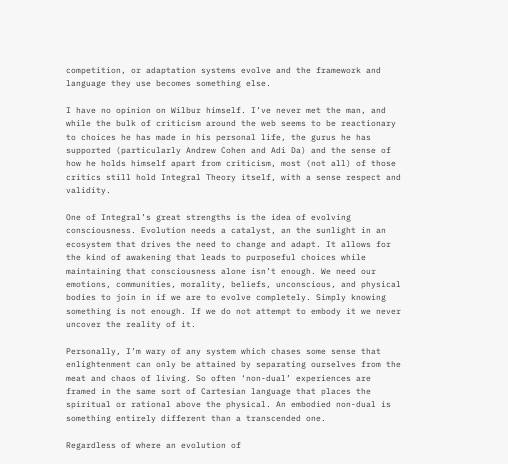competition, or adaptation systems evolve and the framework and language they use becomes something else.

I have no opinion on Wilbur himself. I’ve never met the man, and while the bulk of criticism around the web seems to be reactionary to choices he has made in his personal life, the gurus he has supported (particularly Andrew Cohen and Adi Da) and the sense of how he holds himself apart from criticism, most (not all) of those critics still hold Integral Theory itself, with a sense respect and validity.

One of Integral’s great strengths is the idea of evolving consciousness. Evolution needs a catalyst, an the sunlight in an ecosystem that drives the need to change and adapt. It allows for the kind of awakening that leads to purposeful choices while maintaining that consciousness alone isn’t enough. We need our emotions, communities, morality, beliefs, unconscious, and physical bodies to join in if we are to evolve completely. Simply knowing something is not enough. If we do not attempt to embody it we never uncover the reality of it.

Personally, I’m wary of any system which chases some sense that enlightenment can only be attained by separating ourselves from the meat and chaos of living. So often ‘non-dual’ experiences are framed in the same sort of Cartesian language that places the spiritual or rational above the physical. An embodied non-dual is something entirely different than a transcended one.

Regardless of where an evolution of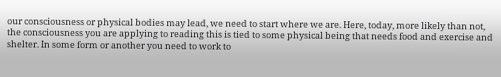our consciousness or physical bodies may lead, we need to start where we are. Here, today, more likely than not, the consciousness you are applying to reading this is tied to some physical being that needs food and exercise and shelter. In some form or another you need to work to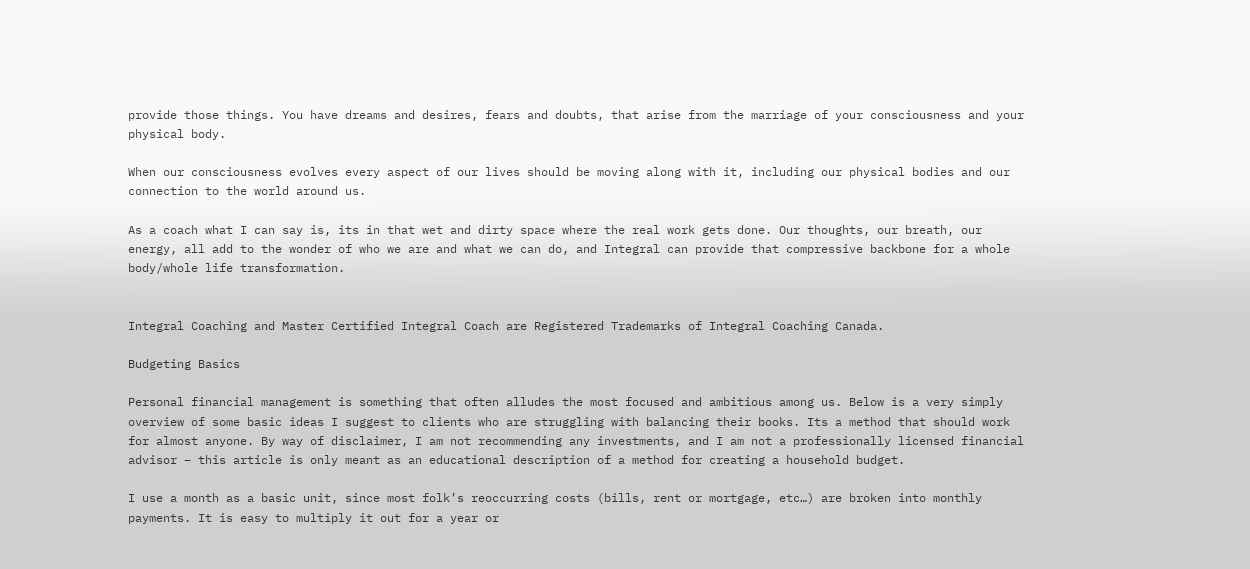provide those things. You have dreams and desires, fears and doubts, that arise from the marriage of your consciousness and your physical body.

When our consciousness evolves every aspect of our lives should be moving along with it, including our physical bodies and our connection to the world around us.

As a coach what I can say is, its in that wet and dirty space where the real work gets done. Our thoughts, our breath, our energy, all add to the wonder of who we are and what we can do, and Integral can provide that compressive backbone for a whole body/whole life transformation.


Integral Coaching and Master Certified Integral Coach are Registered Trademarks of Integral Coaching Canada.

Budgeting Basics

Personal financial management is something that often alludes the most focused and ambitious among us. Below is a very simply overview of some basic ideas I suggest to clients who are struggling with balancing their books. Its a method that should work for almost anyone. By way of disclaimer, I am not recommending any investments, and I am not a professionally licensed financial advisor – this article is only meant as an educational description of a method for creating a household budget.

I use a month as a basic unit, since most folk’s reoccurring costs (bills, rent or mortgage, etc…) are broken into monthly payments. It is easy to multiply it out for a year or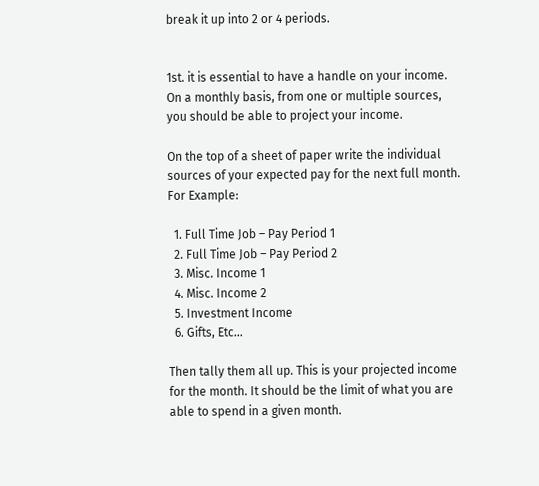break it up into 2 or 4 periods.


1st. it is essential to have a handle on your income. On a monthly basis, from one or multiple sources, you should be able to project your income.

On the top of a sheet of paper write the individual sources of your expected pay for the next full month. For Example:

  1. Full Time Job – Pay Period 1
  2. Full Time Job – Pay Period 2
  3. Misc. Income 1
  4. Misc. Income 2
  5. Investment Income
  6. Gifts, Etc…

Then tally them all up. This is your projected income for the month. It should be the limit of what you are able to spend in a given month.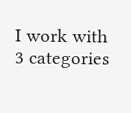I work with 3 categories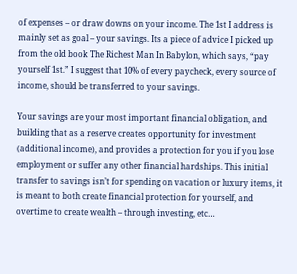of expenses – or draw downs on your income. The 1st I address is mainly set as goal – your savings. Its a piece of advice I picked up from the old book The Richest Man In Babylon, which says, “pay yourself 1st.” I suggest that 10% of every paycheck, every source of income, should be transferred to your savings.

Your savings are your most important financial obligation, and building that as a reserve creates opportunity for investment (additional income), and provides a protection for you if you lose employment or suffer any other financial hardships. This initial transfer to savings isn’t for spending on vacation or luxury items, it is meant to both create financial protection for yourself, and overtime to create wealth – through investing, etc…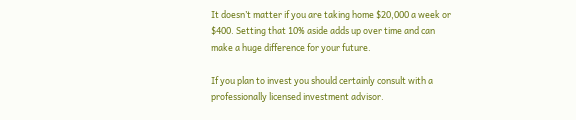It doesn’t matter if you are taking home $20,000 a week or $400. Setting that 10% aside adds up over time and can make a huge difference for your future.

If you plan to invest you should certainly consult with a professionally licensed investment advisor.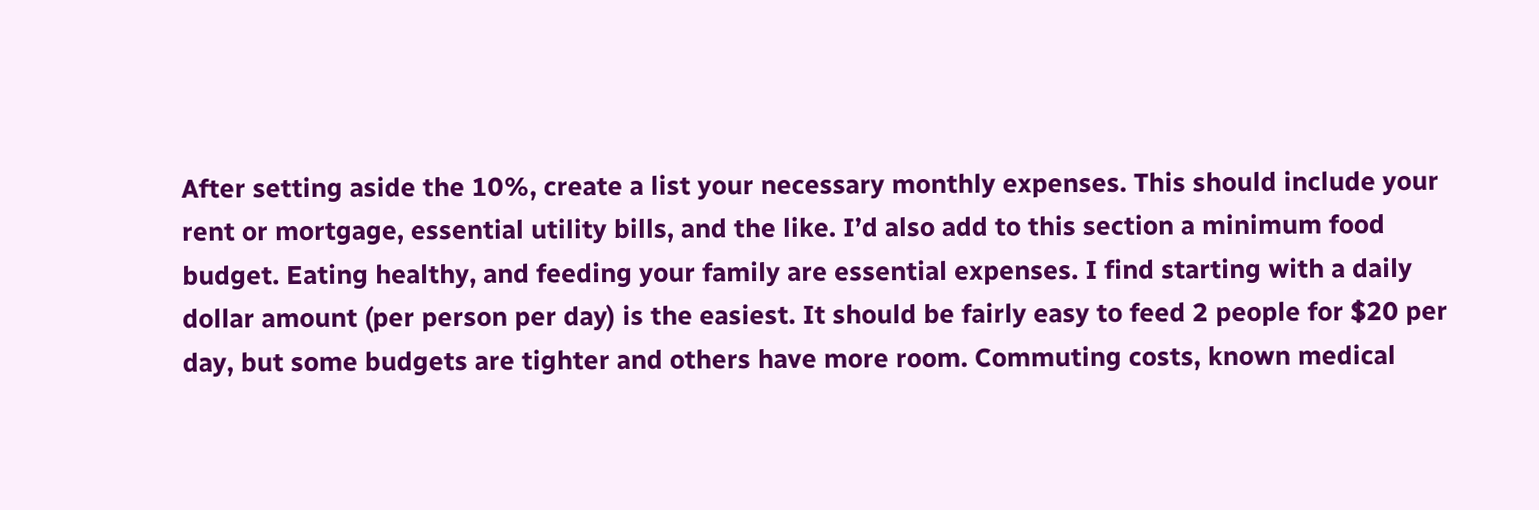After setting aside the 10%, create a list your necessary monthly expenses. This should include your rent or mortgage, essential utility bills, and the like. I’d also add to this section a minimum food budget. Eating healthy, and feeding your family are essential expenses. I find starting with a daily dollar amount (per person per day) is the easiest. It should be fairly easy to feed 2 people for $20 per day, but some budgets are tighter and others have more room. Commuting costs, known medical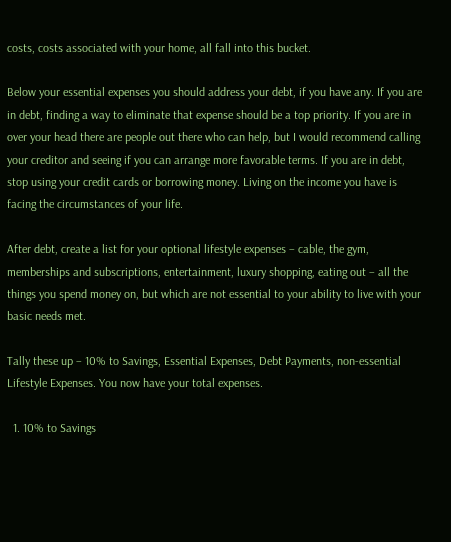costs, costs associated with your home, all fall into this bucket.

Below your essential expenses you should address your debt, if you have any. If you are in debt, finding a way to eliminate that expense should be a top priority. If you are in over your head there are people out there who can help, but I would recommend calling your creditor and seeing if you can arrange more favorable terms. If you are in debt, stop using your credit cards or borrowing money. Living on the income you have is facing the circumstances of your life.

After debt, create a list for your optional lifestyle expenses – cable, the gym, memberships and subscriptions, entertainment, luxury shopping, eating out – all the things you spend money on, but which are not essential to your ability to live with your basic needs met.

Tally these up – 10% to Savings, Essential Expenses, Debt Payments, non-essential Lifestyle Expenses. You now have your total expenses.

  1. 10% to Savings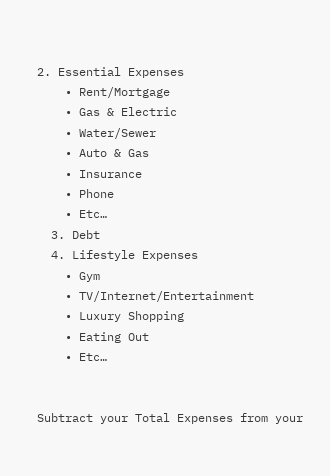2. Essential Expenses
    • Rent/Mortgage
    • Gas & Electric
    • Water/Sewer
    • Auto & Gas
    • Insurance
    • Phone
    • Etc…
  3. Debt
  4. Lifestyle Expenses
    • Gym
    • TV/Internet/Entertainment
    • Luxury Shopping
    • Eating Out
    • Etc…


Subtract your Total Expenses from your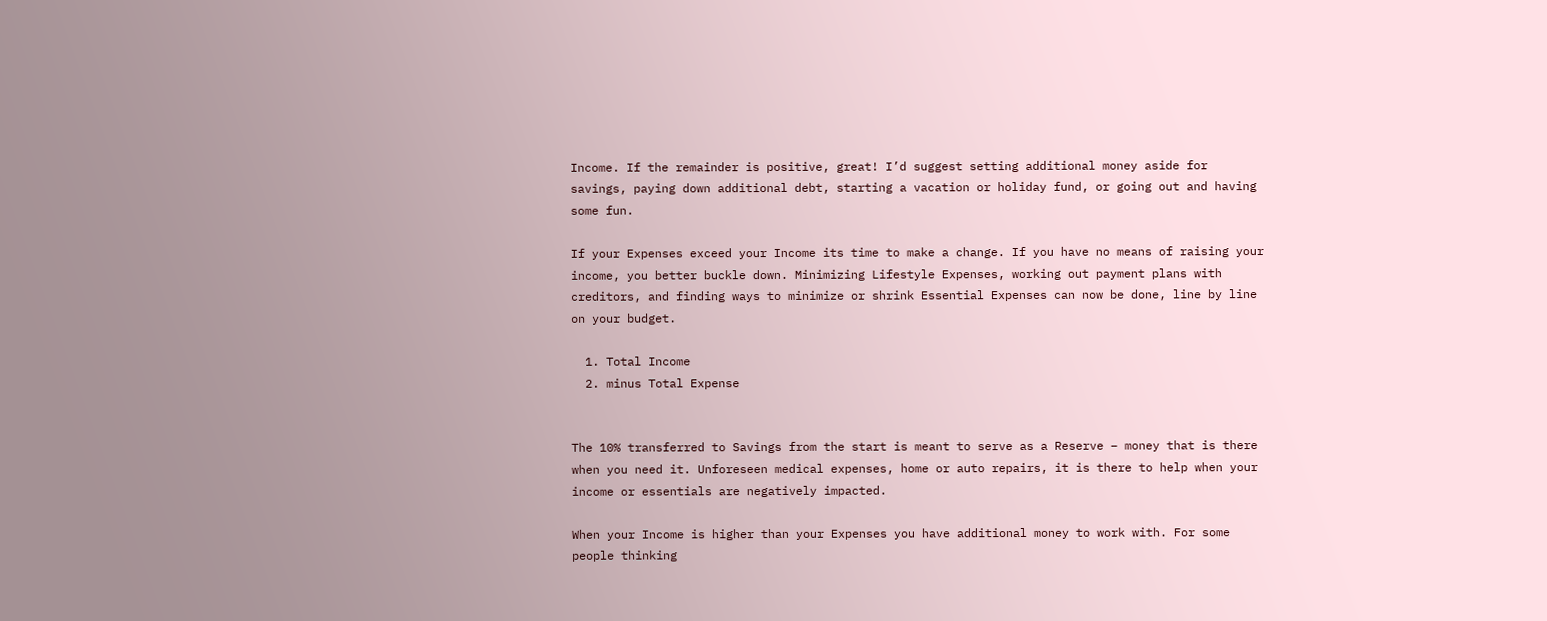Income. If the remainder is positive, great! I’d suggest setting additional money aside for savings, paying down additional debt, starting a vacation or holiday fund, or going out and having some fun.

If your Expenses exceed your Income its time to make a change. If you have no means of raising your income, you better buckle down. Minimizing Lifestyle Expenses, working out payment plans with creditors, and finding ways to minimize or shrink Essential Expenses can now be done, line by line on your budget.

  1. Total Income
  2. minus Total Expense


The 10% transferred to Savings from the start is meant to serve as a Reserve – money that is there when you need it. Unforeseen medical expenses, home or auto repairs, it is there to help when your income or essentials are negatively impacted.

When your Income is higher than your Expenses you have additional money to work with. For some people thinking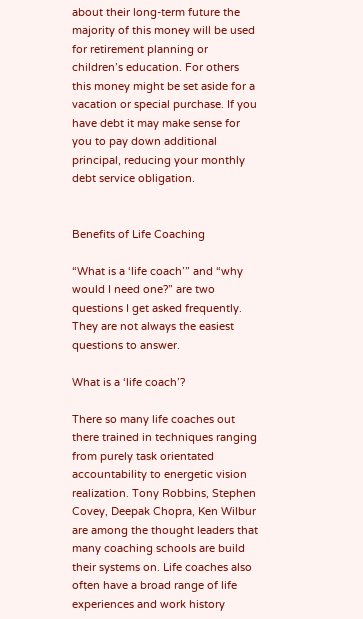about their long-term future the majority of this money will be used for retirement planning or children’s education. For others this money might be set aside for a vacation or special purchase. If you have debt it may make sense for you to pay down additional principal, reducing your monthly debt service obligation.


Benefits of Life Coaching

“What is a ‘life coach’” and “why would I need one?” are two questions I get asked frequently. They are not always the easiest questions to answer.

What is a ‘life coach’?

There so many life coaches out there trained in techniques ranging from purely task orientated accountability to energetic vision realization. Tony Robbins, Stephen Covey, Deepak Chopra, Ken Wilbur are among the thought leaders that many coaching schools are build their systems on. Life coaches also often have a broad range of life experiences and work history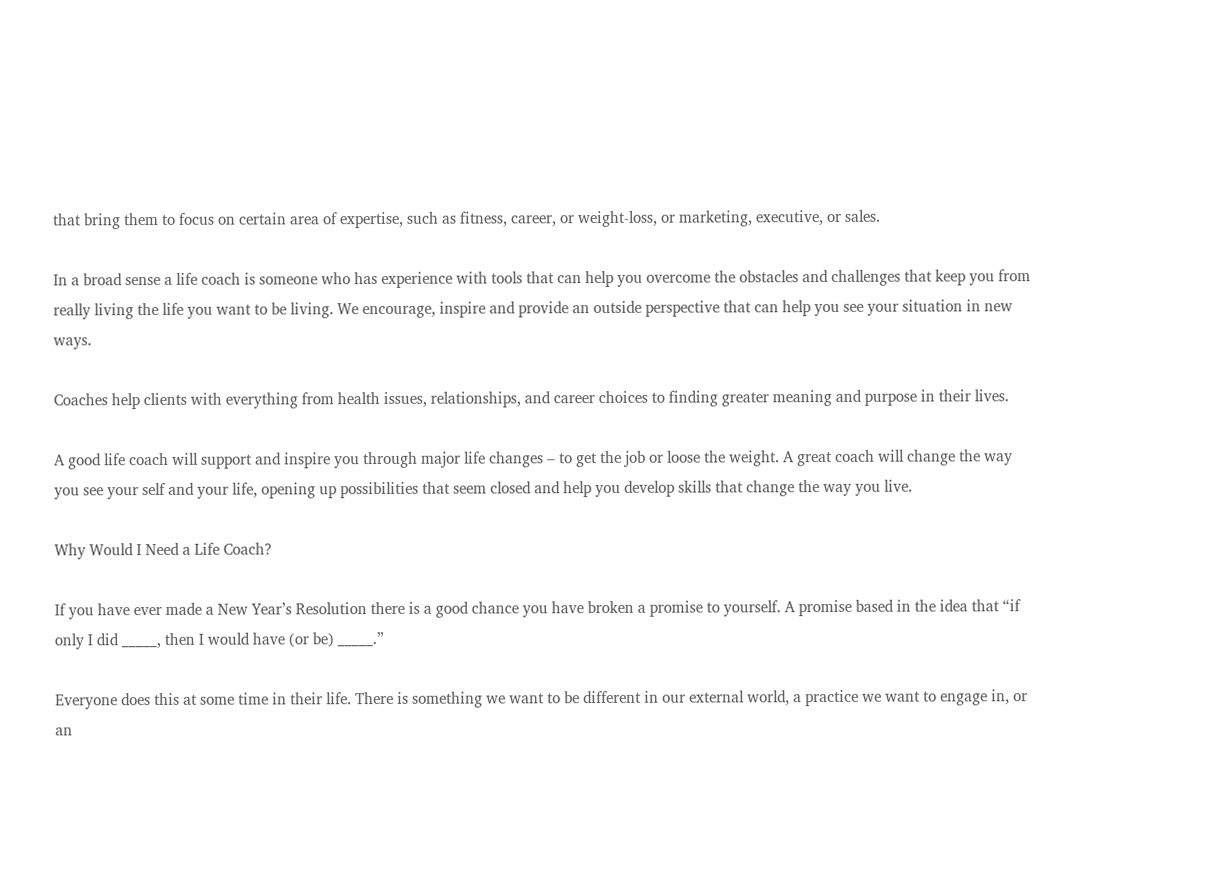that bring them to focus on certain area of expertise, such as fitness, career, or weight-loss, or marketing, executive, or sales.

In a broad sense a life coach is someone who has experience with tools that can help you overcome the obstacles and challenges that keep you from really living the life you want to be living. We encourage, inspire and provide an outside perspective that can help you see your situation in new ways.

Coaches help clients with everything from health issues, relationships, and career choices to finding greater meaning and purpose in their lives.

A good life coach will support and inspire you through major life changes – to get the job or loose the weight. A great coach will change the way you see your self and your life, opening up possibilities that seem closed and help you develop skills that change the way you live.

Why Would I Need a Life Coach?

If you have ever made a New Year’s Resolution there is a good chance you have broken a promise to yourself. A promise based in the idea that “if only I did _____, then I would have (or be) _____.”

Everyone does this at some time in their life. There is something we want to be different in our external world, a practice we want to engage in, or an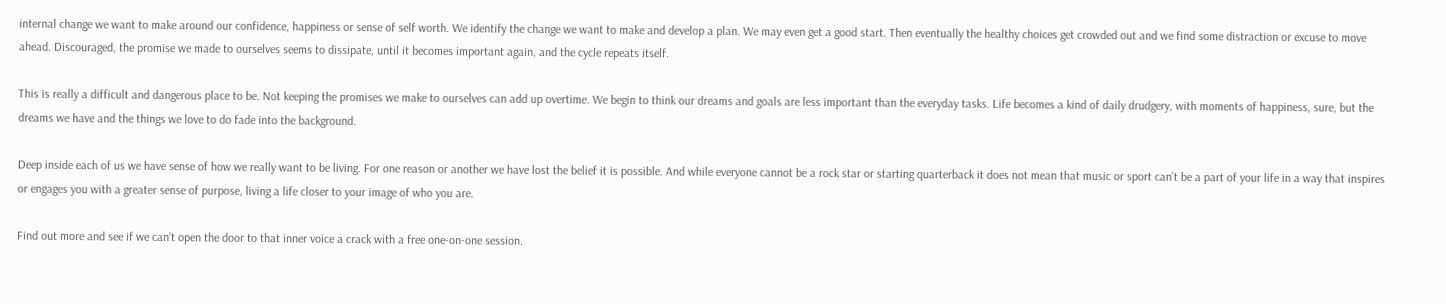internal change we want to make around our confidence, happiness or sense of self worth. We identify the change we want to make and develop a plan. We may even get a good start. Then eventually the healthy choices get crowded out and we find some distraction or excuse to move ahead. Discouraged, the promise we made to ourselves seems to dissipate, until it becomes important again, and the cycle repeats itself.

This is really a difficult and dangerous place to be. Not keeping the promises we make to ourselves can add up overtime. We begin to think our dreams and goals are less important than the everyday tasks. Life becomes a kind of daily drudgery, with moments of happiness, sure, but the dreams we have and the things we love to do fade into the background.

Deep inside each of us we have sense of how we really want to be living. For one reason or another we have lost the belief it is possible. And while everyone cannot be a rock star or starting quarterback it does not mean that music or sport can’t be a part of your life in a way that inspires or engages you with a greater sense of purpose, living a life closer to your image of who you are.

Find out more and see if we can’t open the door to that inner voice a crack with a free one-on-one session.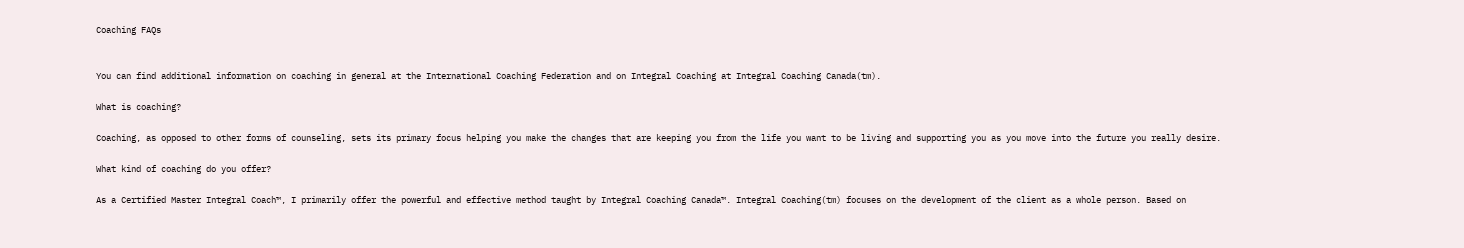Coaching FAQs


You can find additional information on coaching in general at the International Coaching Federation and on Integral Coaching at Integral Coaching Canada(tm).

What is coaching?

Coaching, as opposed to other forms of counseling, sets its primary focus helping you make the changes that are keeping you from the life you want to be living and supporting you as you move into the future you really desire.

What kind of coaching do you offer?

As a Certified Master Integral Coach™, I primarily offer the powerful and effective method taught by Integral Coaching Canada™. Integral Coaching(tm) focuses on the development of the client as a whole person. Based on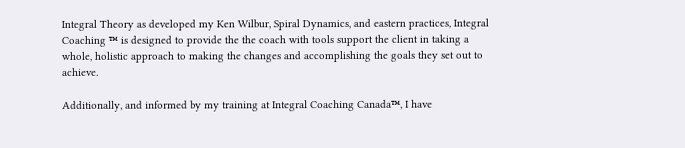Integral Theory as developed my Ken Wilbur, Spiral Dynamics, and eastern practices, Integral Coaching ™ is designed to provide the the coach with tools support the client in taking a whole, holistic approach to making the changes and accomplishing the goals they set out to achieve.

Additionally, and informed by my training at Integral Coaching Canada™, I have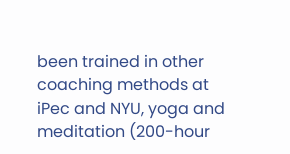been trained in other coaching methods at iPec and NYU, yoga and meditation (200-hour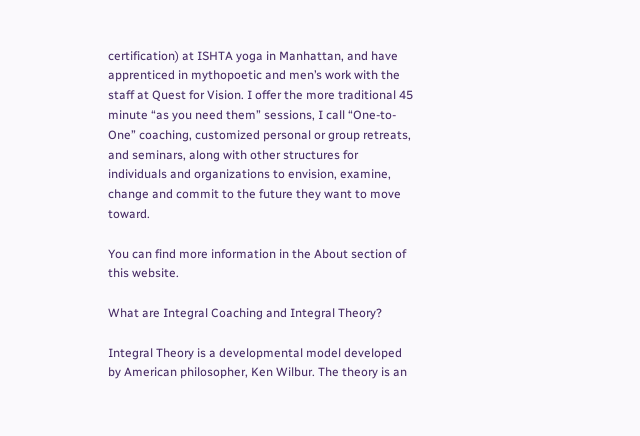certification) at ISHTA yoga in Manhattan, and have apprenticed in mythopoetic and men’s work with the staff at Quest for Vision. I offer the more traditional 45 minute “as you need them” sessions, I call “One-to-One” coaching, customized personal or group retreats, and seminars, along with other structures for individuals and organizations to envision, examine, change and commit to the future they want to move toward.

You can find more information in the About section of this website.

What are Integral Coaching and Integral Theory?

Integral Theory is a developmental model developed by American philosopher, Ken Wilbur. The theory is an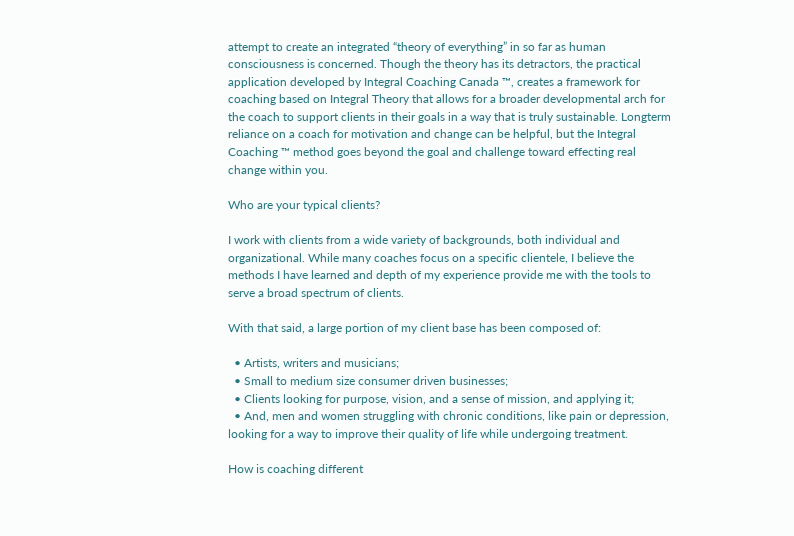attempt to create an integrated “theory of everything” in so far as human consciousness is concerned. Though the theory has its detractors, the practical application developed by Integral Coaching Canada ™, creates a framework for coaching based on Integral Theory that allows for a broader developmental arch for the coach to support clients in their goals in a way that is truly sustainable. Longterm reliance on a coach for motivation and change can be helpful, but the Integral Coaching ™ method goes beyond the goal and challenge toward effecting real change within you.

Who are your typical clients?

I work with clients from a wide variety of backgrounds, both individual and organizational. While many coaches focus on a specific clientele, I believe the methods I have learned and depth of my experience provide me with the tools to serve a broad spectrum of clients.

With that said, a large portion of my client base has been composed of:

  • Artists, writers and musicians;
  • Small to medium size consumer driven businesses;
  • Clients looking for purpose, vision, and a sense of mission, and applying it;
  • And, men and women struggling with chronic conditions, like pain or depression, looking for a way to improve their quality of life while undergoing treatment.

How is coaching different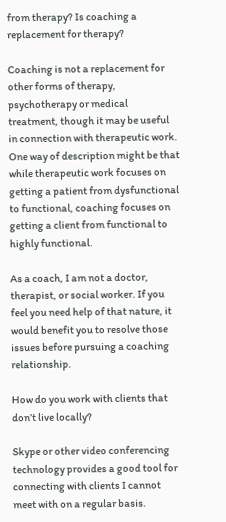from therapy? Is coaching a replacement for therapy?

Coaching is not a replacement for other forms of therapy, psychotherapy or medical treatment, though it may be useful in connection with therapeutic work. One way of description might be that while therapeutic work focuses on getting a patient from dysfunctional to functional, coaching focuses on getting a client from functional to highly functional.

As a coach, I am not a doctor, therapist, or social worker. If you feel you need help of that nature, it would benefit you to resolve those issues before pursuing a coaching relationship.

How do you work with clients that don’t live locally?

Skype or other video conferencing technology provides a good tool for connecting with clients I cannot meet with on a regular basis.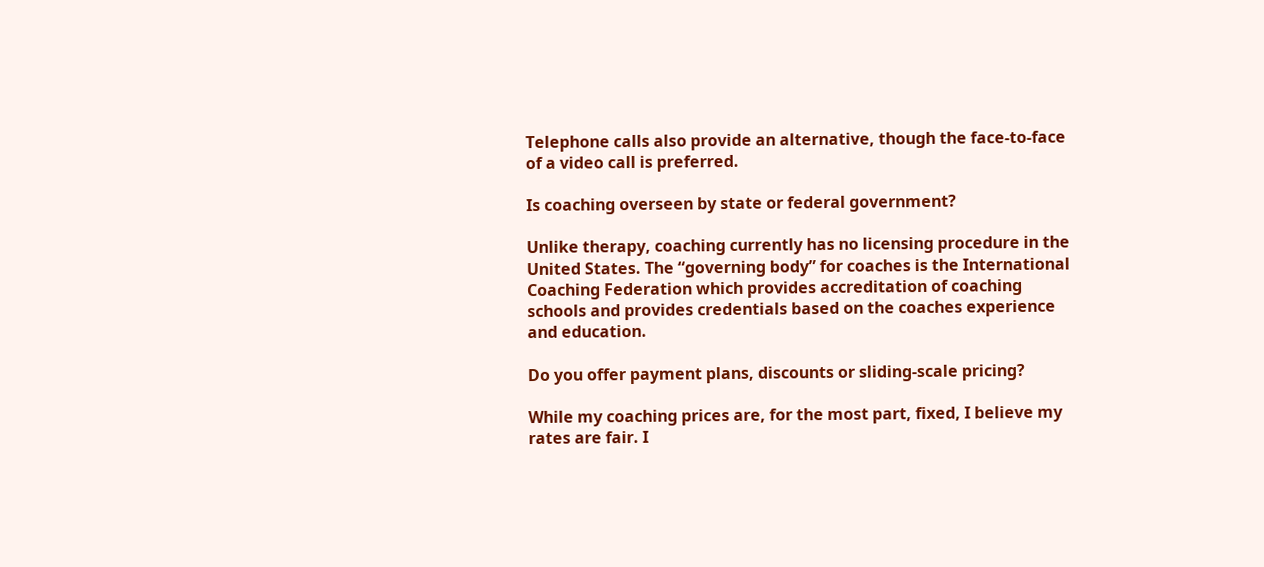Telephone calls also provide an alternative, though the face-to-face of a video call is preferred.

Is coaching overseen by state or federal government?

Unlike therapy, coaching currently has no licensing procedure in the United States. The “governing body” for coaches is the International Coaching Federation which provides accreditation of coaching schools and provides credentials based on the coaches experience and education.

Do you offer payment plans, discounts or sliding-scale pricing?

While my coaching prices are, for the most part, fixed, I believe my rates are fair. I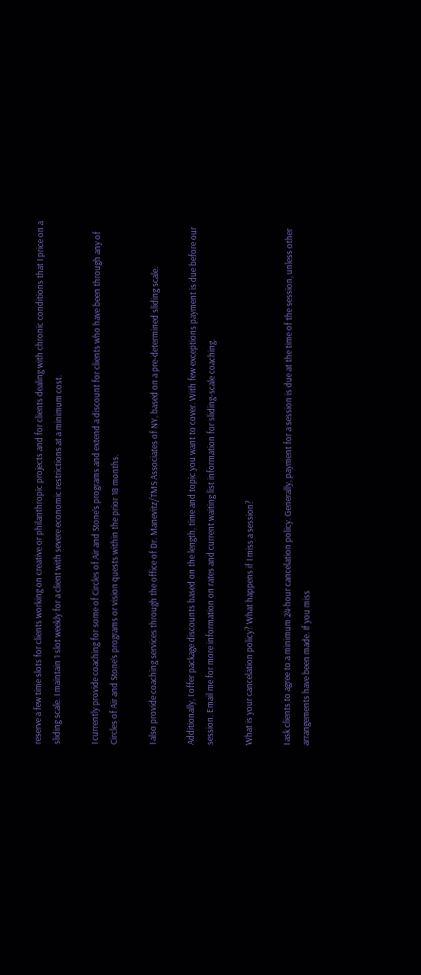reserve a few time slots for clients working on creative or philanthropic projects and for clients dealing with chronic conditions that I price on a sliding scale. I maintain 1 slot weekly for a client with severe economic restrictions at a minimum cost.

I currently provide coaching for some of Circles of Air and Stone’s programs and extend a discount for clients who have been through any of Circles of Air and Stone’s programs or vision quests within the prior 18 months.

I also provide coaching services through the office of Dr. Manevitz/TMS Associates of NY, based on a pre-determined sliding scale.

Additionally, I offer package discounts based on the length, time and topic you want to cover. With few exceptions payment is due before our session. Email me for more information on rates and current waiting list information for sliding-scale coaching.

What is your cancelation policy? What happens if I miss a session?

I ask clients to agree to a minimum 24-hour cancelation policy. Generally, payment for a session is due at the time of the session, unless other arrangements have been made. If you miss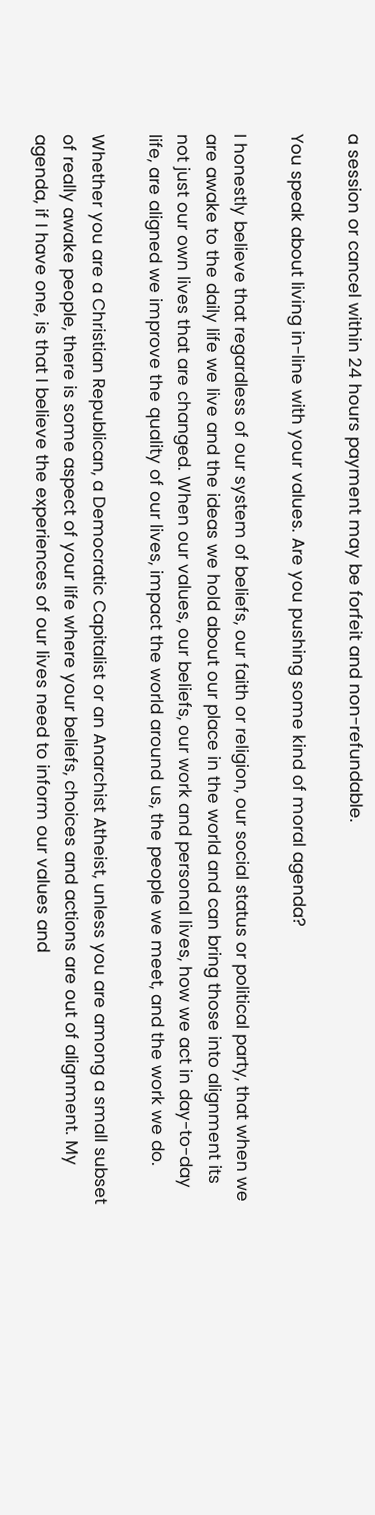a session or cancel within 24 hours payment may be forfeit and non-refundable.

You speak about living in-line with your values. Are you pushing some kind of moral agenda?

I honestly believe that regardless of our system of beliefs, our faith or religion, our social status or political party, that when we are awake to the daily life we live and the ideas we hold about our place in the world and can bring those into alignment its not just our own lives that are changed. When our values, our beliefs, our work and personal lives, how we act in day-to-day life, are aligned we improve the quality of our lives, impact the world around us, the people we meet, and the work we do.

Whether you are a Christian Republican, a Democratic Capitalist or an Anarchist Atheist, unless you are among a small subset of really awake people, there is some aspect of your life where your beliefs, choices and actions are out of alignment. My agenda, if I have one, is that I believe the experiences of our lives need to inform our values and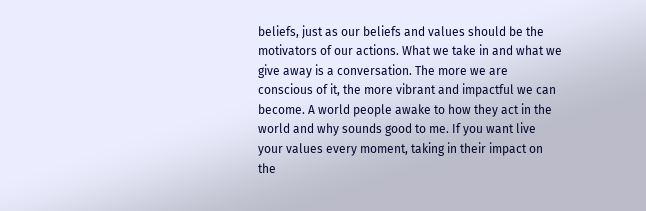beliefs, just as our beliefs and values should be the motivators of our actions. What we take in and what we give away is a conversation. The more we are conscious of it, the more vibrant and impactful we can become. A world people awake to how they act in the world and why sounds good to me. If you want live your values every moment, taking in their impact on the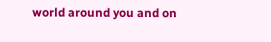world around you and on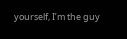yourself, I’m the guy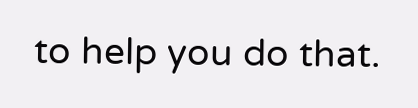to help you do that.